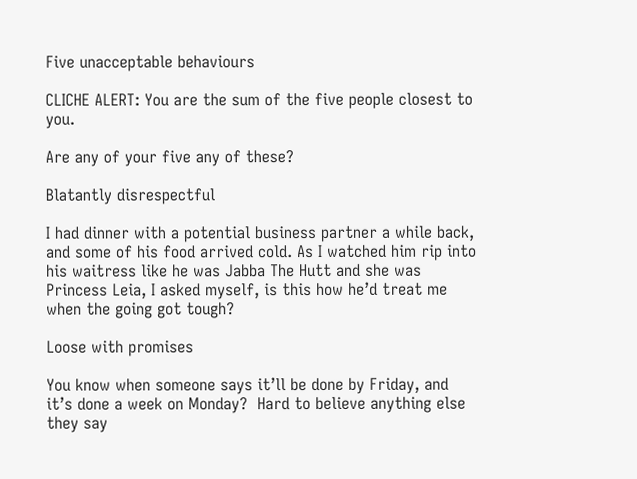Five unacceptable behaviours

CLICHE ALERT: You are the sum of the five people closest to you.

Are any of your five any of these?

Blatantly disrespectful

I had dinner with a potential business partner a while back, and some of his food arrived cold. As I watched him rip into his waitress like he was Jabba The Hutt and she was Princess Leia, I asked myself, is this how he’d treat me when the going got tough?

Loose with promises

You know when someone says it’ll be done by Friday, and it’s done a week on Monday?  Hard to believe anything else they say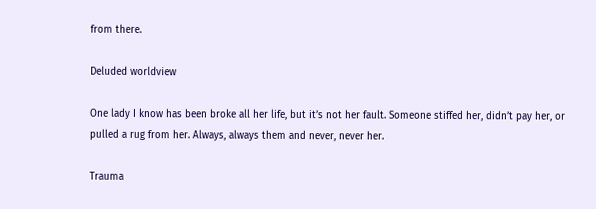from there.

Deluded worldview

One lady I know has been broke all her life, but it’s not her fault. Someone stiffed her, didn’t pay her, or pulled a rug from her. Always, always them and never, never her.

Trauma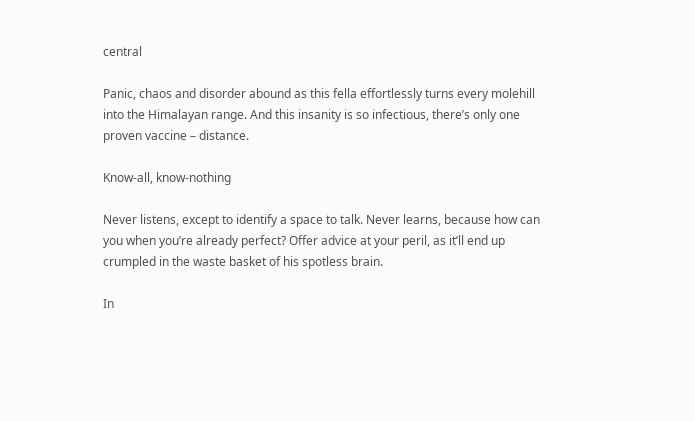central

Panic, chaos and disorder abound as this fella effortlessly turns every molehill into the Himalayan range. And this insanity is so infectious, there’s only one proven vaccine – distance.

Know-all, know-nothing

Never listens, except to identify a space to talk. Never learns, because how can you when you’re already perfect? Offer advice at your peril, as it’ll end up crumpled in the waste basket of his spotless brain.

In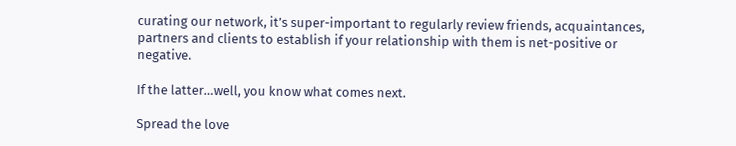curating our network, it’s super-important to regularly review friends, acquaintances, partners and clients to establish if your relationship with them is net-positive or negative.

If the latter…well, you know what comes next.

Spread the love